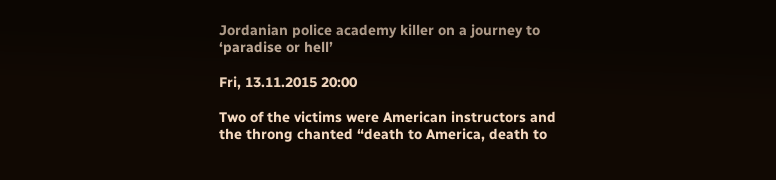Jordanian police academy killer on a journey to ‘paradise or hell’

Fri, 13.11.2015 20:00

Two of the victims were American instructors and the throng chanted “death to America, death to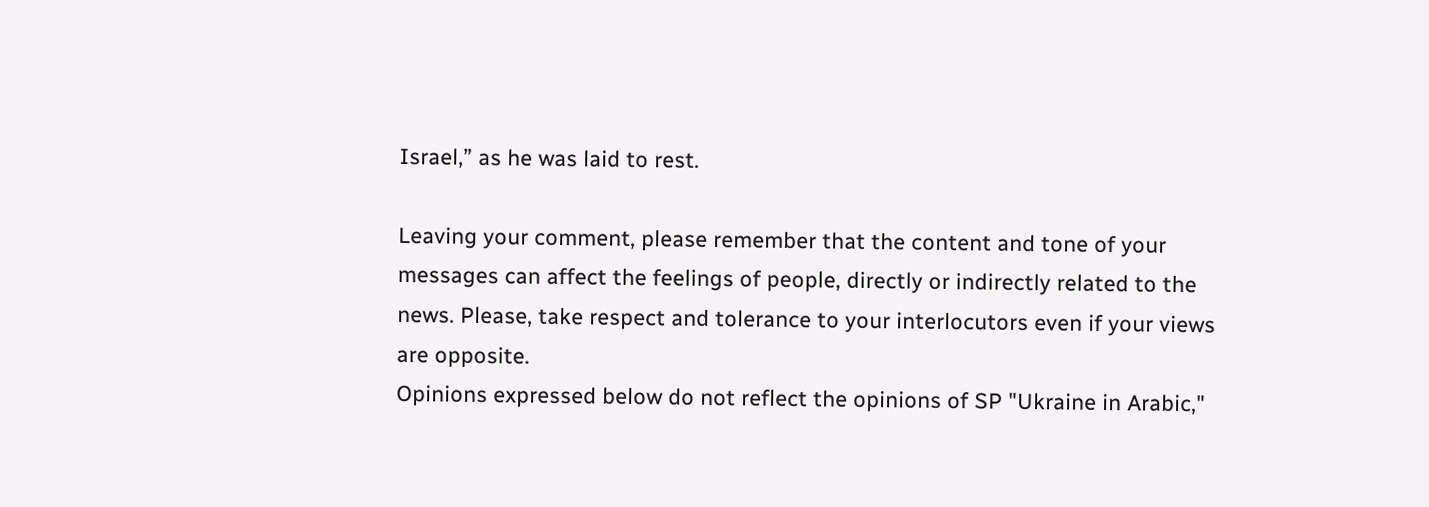Israel,” as he was laid to rest.

Leaving your comment, please remember that the content and tone of your messages can affect the feelings of people, directly or indirectly related to the news. Please, take respect and tolerance to your interlocutors even if your views are opposite.
Opinions expressed below do not reflect the opinions of SP "Ukraine in Arabic,"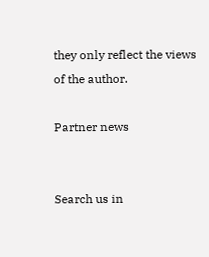they only reflect the views of the author.

Partner news


Search us in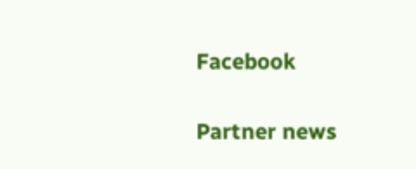Facebook

Partner news